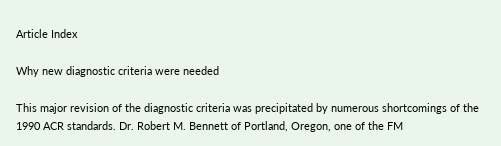Article Index

Why new diagnostic criteria were needed

This major revision of the diagnostic criteria was precipitated by numerous shortcomings of the 1990 ACR standards. Dr. Robert M. Bennett of Portland, Oregon, one of the FM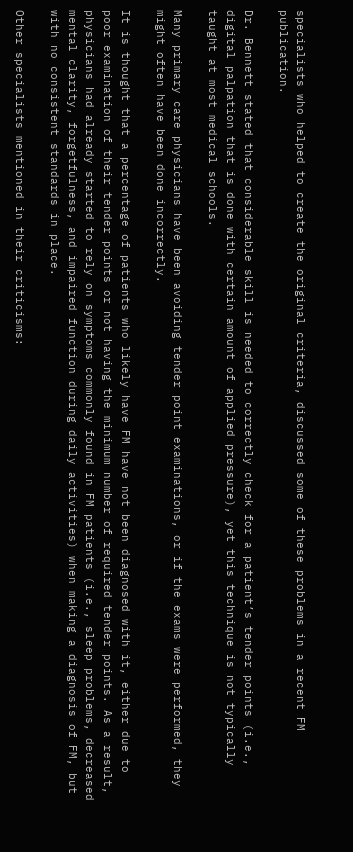specialists who helped to create the original criteria, discussed some of these problems in a recent FM publication.

Dr. Bennett stated that considerable skill is needed to correctly check for a patient’s tender points (i.e., digital palpation that is done with certain amount of applied pressure), yet this technique is not typically taught at most medical schools.

Many primary care physicians have been avoiding tender point examinations, or if the exams were performed, they might often have been done incorrectly.

It is thought that a percentage of patients who likely have FM have not been diagnosed with it, either due to poor examination of their tender points or not having the minimum number of required tender points. As a result, physicians had already started to rely on symptoms commonly found in FM patients (i.e., sleep problems, decreased mental clarity, forgetfulness, and impaired function during daily activities) when making a diagnosis of FM, but with no consistent standards in place.

Other specialists mentioned in their criticisms: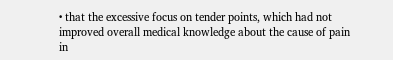• that the excessive focus on tender points, which had not improved overall medical knowledge about the cause of pain in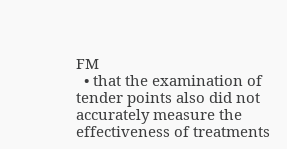FM
  • that the examination of tender points also did not accurately measure the effectiveness of treatments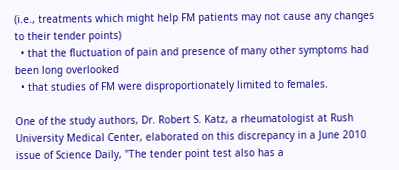(i.e., treatments which might help FM patients may not cause any changes to their tender points)
  • that the fluctuation of pain and presence of many other symptoms had been long overlooked
  • that studies of FM were disproportionately limited to females.

One of the study authors, Dr. Robert S. Katz, a rheumatologist at Rush University Medical Center, elaborated on this discrepancy in a June 2010 issue of Science Daily, "The tender point test also has a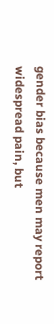gender bias because men may report widespread pain, but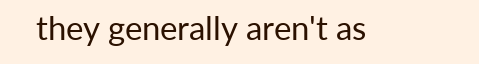they generally aren't as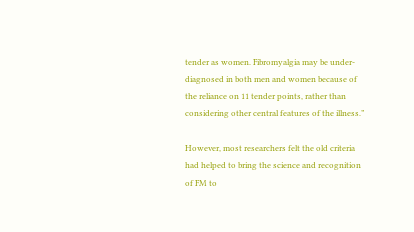tender as women. Fibromyalgia may be under-diagnosed in both men and women because of the reliance on 11 tender points, rather than considering other central features of the illness.”

However, most researchers felt the old criteria had helped to bring the science and recognition of FM to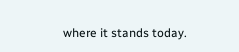where it stands today.